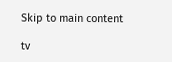Skip to main content

tv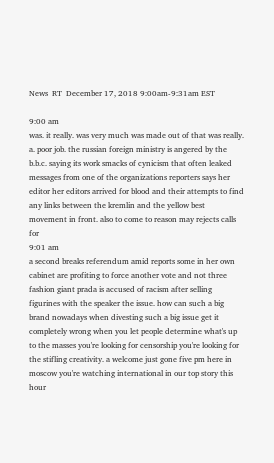News  RT  December 17, 2018 9:00am-9:31am EST

9:00 am
was. it really. was very much was made out of that was really. a. poor job. the russian foreign ministry is angered by the b.b.c. saying its work smacks of cynicism that often leaked messages from one of the organizations reporters says her editor her editors arrived for blood and their attempts to find any links between the kremlin and the yellow best movement in front. also to come to reason may rejects calls for
9:01 am
a second breaks referendum amid reports some in her own cabinet are profiting to force another vote and not three fashion giant prada is accused of racism after selling figurines with the speaker the issue. how can such a big brand nowadays when divesting such a big issue get it completely wrong when you let people determine what's up to the masses you're looking for censorship you're looking for the stifling creativity. a welcome just gone five pm here in moscow you're watching international in our top story this hour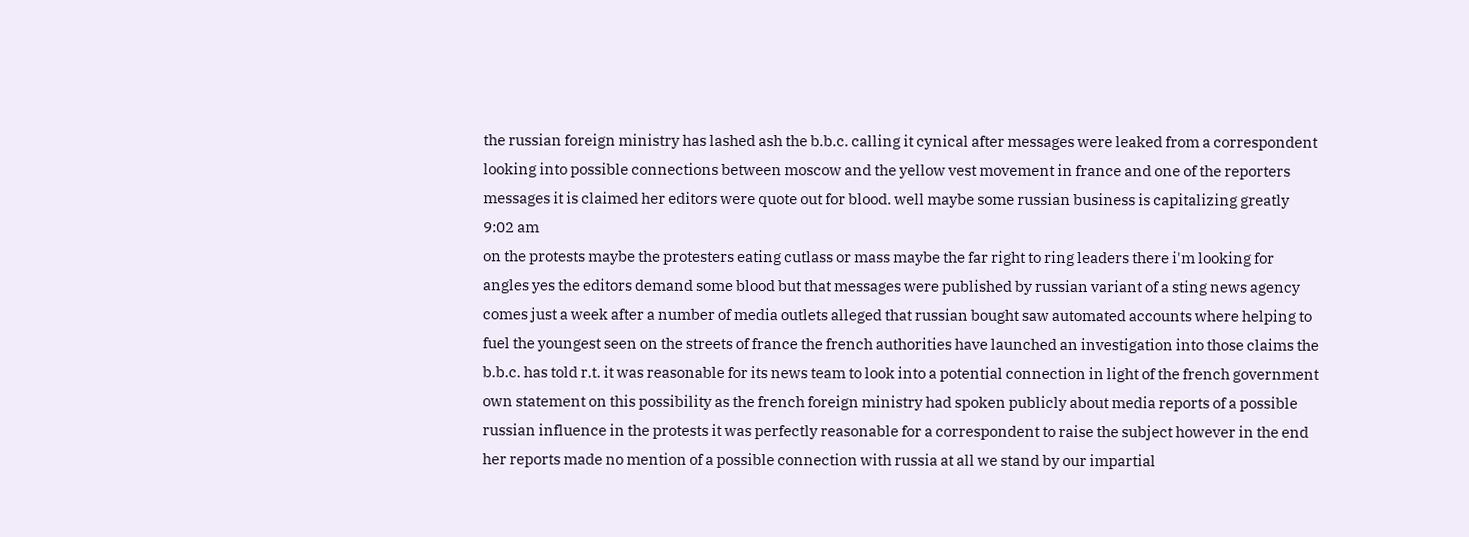the russian foreign ministry has lashed ash the b.b.c. calling it cynical after messages were leaked from a correspondent looking into possible connections between moscow and the yellow vest movement in france and one of the reporters messages it is claimed her editors were quote out for blood. well maybe some russian business is capitalizing greatly
9:02 am
on the protests maybe the protesters eating cutlass or mass maybe the far right to ring leaders there i'm looking for angles yes the editors demand some blood but that messages were published by russian variant of a sting news agency comes just a week after a number of media outlets alleged that russian bought saw automated accounts where helping to fuel the youngest seen on the streets of france the french authorities have launched an investigation into those claims the b.b.c. has told r.t. it was reasonable for its news team to look into a potential connection in light of the french government own statement on this possibility as the french foreign ministry had spoken publicly about media reports of a possible russian influence in the protests it was perfectly reasonable for a correspondent to raise the subject however in the end her reports made no mention of a possible connection with russia at all we stand by our impartial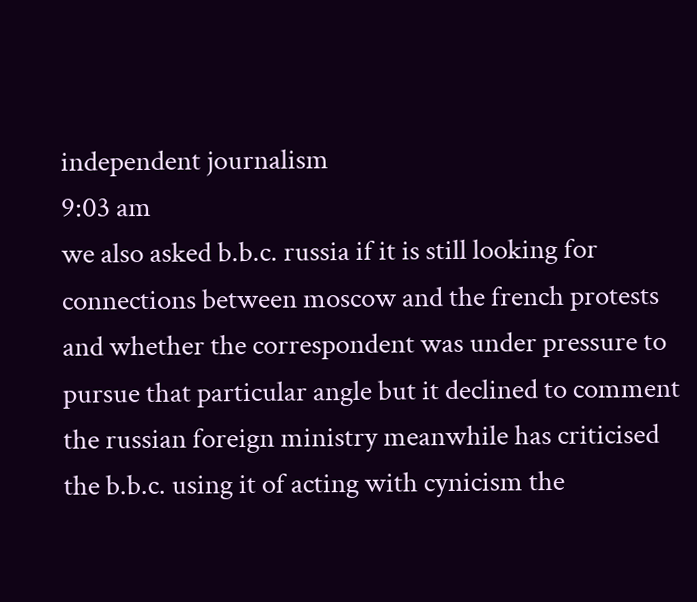independent journalism
9:03 am
we also asked b.b.c. russia if it is still looking for connections between moscow and the french protests and whether the correspondent was under pressure to pursue that particular angle but it declined to comment the russian foreign ministry meanwhile has criticised the b.b.c. using it of acting with cynicism the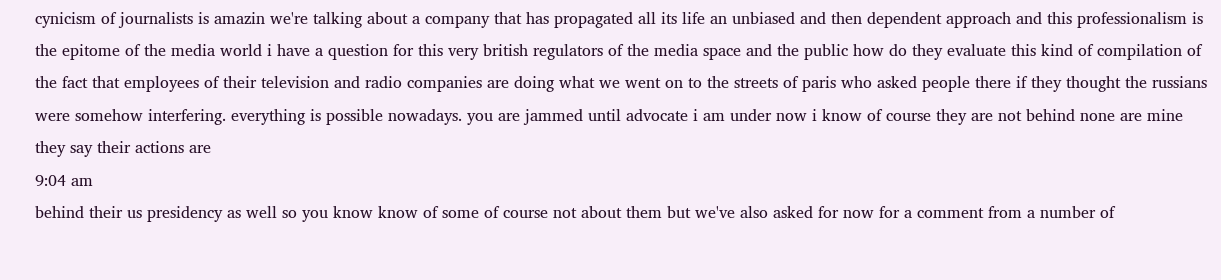cynicism of journalists is amazin we're talking about a company that has propagated all its life an unbiased and then dependent approach and this professionalism is the epitome of the media world i have a question for this very british regulators of the media space and the public how do they evaluate this kind of compilation of the fact that employees of their television and radio companies are doing what we went on to the streets of paris who asked people there if they thought the russians were somehow interfering. everything is possible nowadays. you are jammed until advocate i am under now i know of course they are not behind none are mine they say their actions are
9:04 am
behind their us presidency as well so you know know of some of course not about them but we've also asked for now for a comment from a number of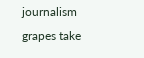journalism grapes take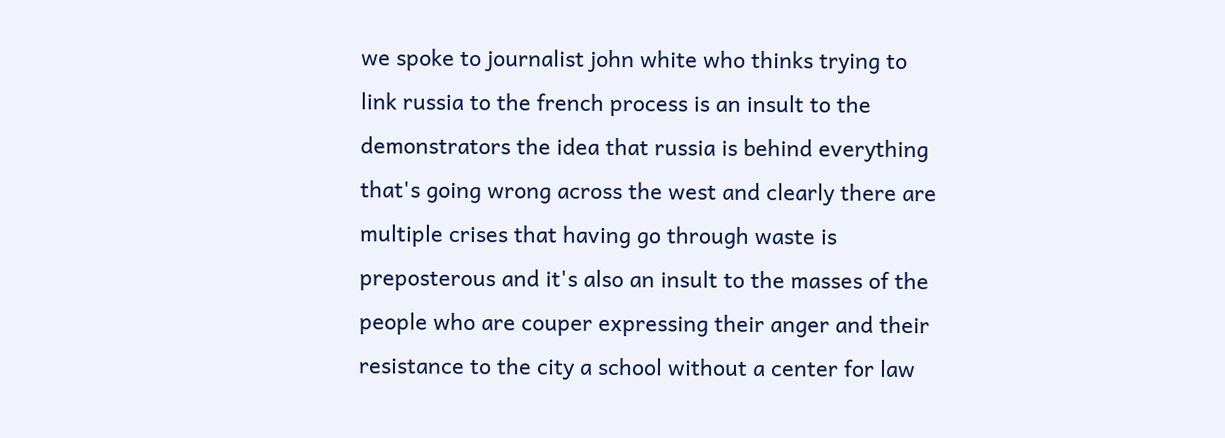we spoke to journalist john white who thinks trying to link russia to the french process is an insult to the demonstrators the idea that russia is behind everything that's going wrong across the west and clearly there are multiple crises that having go through waste is preposterous and it's also an insult to the masses of the people who are couper expressing their anger and their resistance to the city a school without a center for law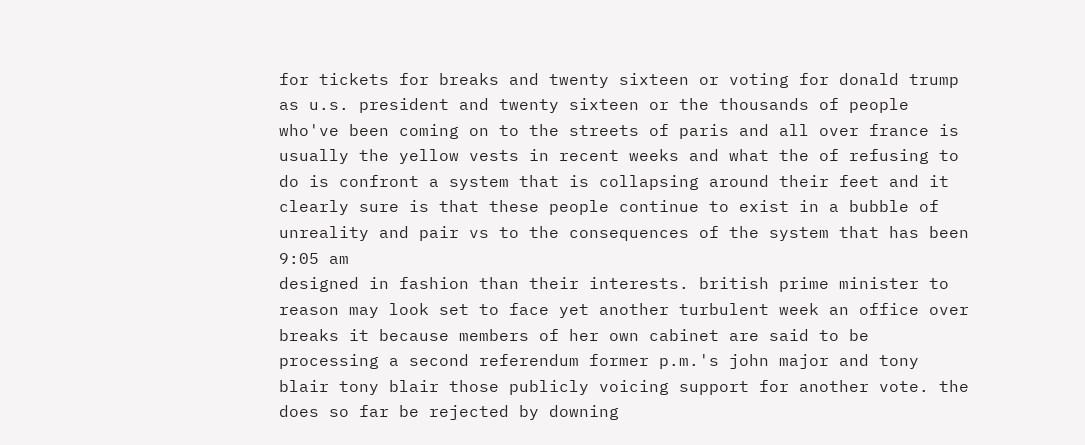for tickets for breaks and twenty sixteen or voting for donald trump as u.s. president and twenty sixteen or the thousands of people who've been coming on to the streets of paris and all over france is usually the yellow vests in recent weeks and what the of refusing to do is confront a system that is collapsing around their feet and it clearly sure is that these people continue to exist in a bubble of unreality and pair vs to the consequences of the system that has been
9:05 am
designed in fashion than their interests. british prime minister to reason may look set to face yet another turbulent week an office over breaks it because members of her own cabinet are said to be processing a second referendum former p.m.'s john major and tony blair tony blair those publicly voicing support for another vote. the does so far be rejected by downing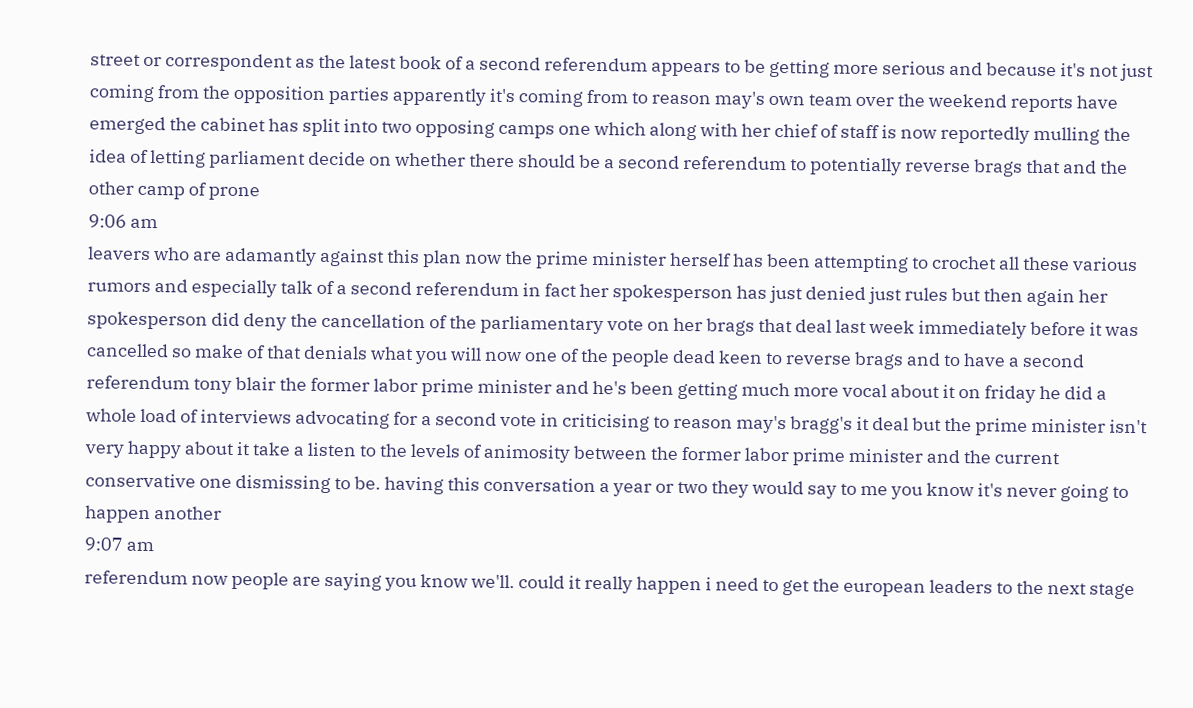street or correspondent as the latest book of a second referendum appears to be getting more serious and because it's not just coming from the opposition parties apparently it's coming from to reason may's own team over the weekend reports have emerged the cabinet has split into two opposing camps one which along with her chief of staff is now reportedly mulling the idea of letting parliament decide on whether there should be a second referendum to potentially reverse brags that and the other camp of prone
9:06 am
leavers who are adamantly against this plan now the prime minister herself has been attempting to crochet all these various rumors and especially talk of a second referendum in fact her spokesperson has just denied just rules but then again her spokesperson did deny the cancellation of the parliamentary vote on her brags that deal last week immediately before it was cancelled so make of that denials what you will now one of the people dead keen to reverse brags and to have a second referendum tony blair the former labor prime minister and he's been getting much more vocal about it on friday he did a whole load of interviews advocating for a second vote in criticising to reason may's bragg's it deal but the prime minister isn't very happy about it take a listen to the levels of animosity between the former labor prime minister and the current conservative one dismissing to be. having this conversation a year or two they would say to me you know it's never going to happen another
9:07 am
referendum now people are saying you know we'll. could it really happen i need to get the european leaders to the next stage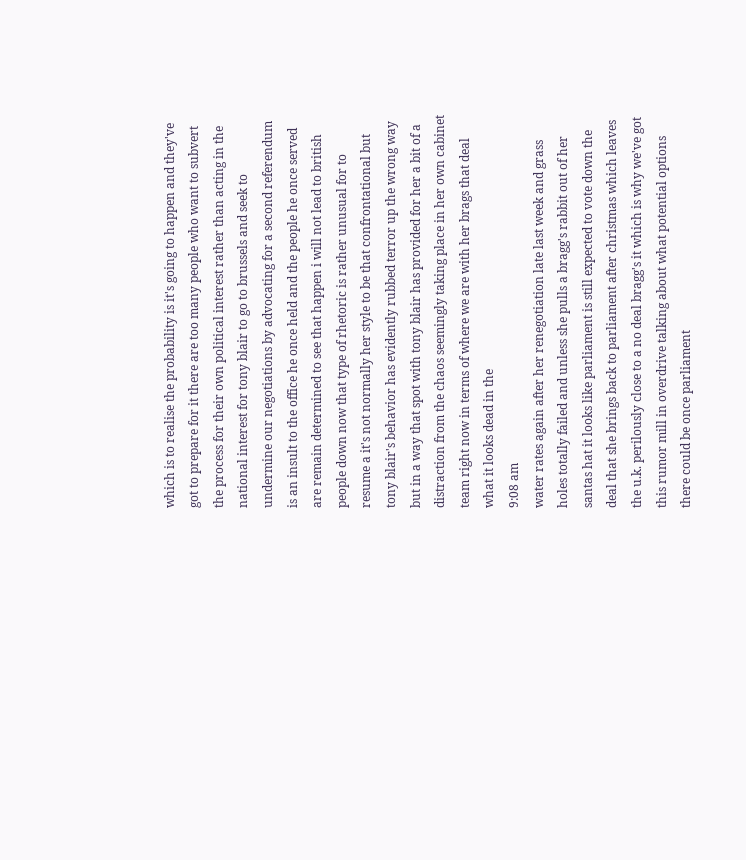which is to realise the probability is it's going to happen and they've got to prepare for it there are too many people who want to subvert the process for their own political interest rather than acting in the national interest for tony blair to go to brussels and seek to undermine our negotiations by advocating for a second referendum is an insult to the office he once held and the people he once served are remain determined to see that happen i will not lead to british people down now that type of rhetoric is rather unusual for to resume a it's not normally her style to be that confrontational but tony blair's behavior has evidently rubbed terror up the wrong way but in a way that spot with tony blair has provided for her a bit of a distraction from the chaos seemingly taking place in her own cabinet team right now in terms of where we are with her brags that deal what it looks dead in the
9:08 am
water rates again after her renegotiation late last week and grass holes totally failed and unless she pulls a bragg's rabbit out of her santas hat it looks like parliament is still expected to vote down the deal that she brings back to parliament after christmas which leaves the u.k. perilously close to a no deal bragg's it which is why we've got this rumor mill in overdrive talking about what potential options there could be once parliament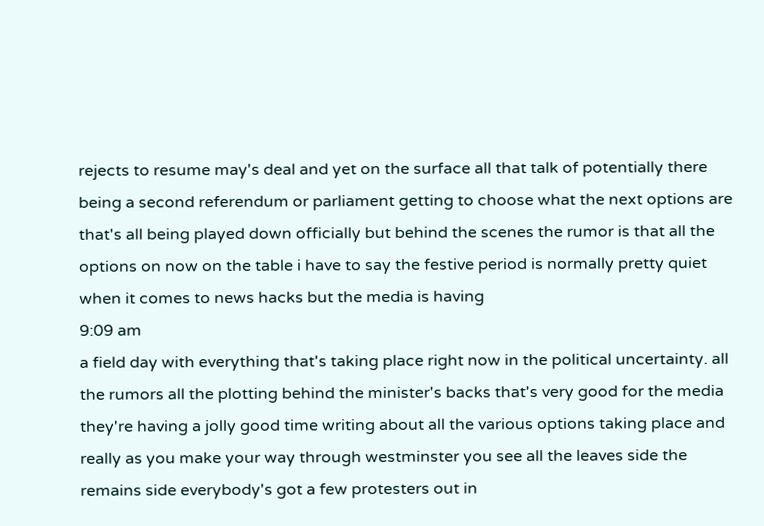rejects to resume may's deal and yet on the surface all that talk of potentially there being a second referendum or parliament getting to choose what the next options are that's all being played down officially but behind the scenes the rumor is that all the options on now on the table i have to say the festive period is normally pretty quiet when it comes to news hacks but the media is having
9:09 am
a field day with everything that's taking place right now in the political uncertainty. all the rumors all the plotting behind the minister's backs that's very good for the media they're having a jolly good time writing about all the various options taking place and really as you make your way through westminster you see all the leaves side the remains side everybody's got a few protesters out in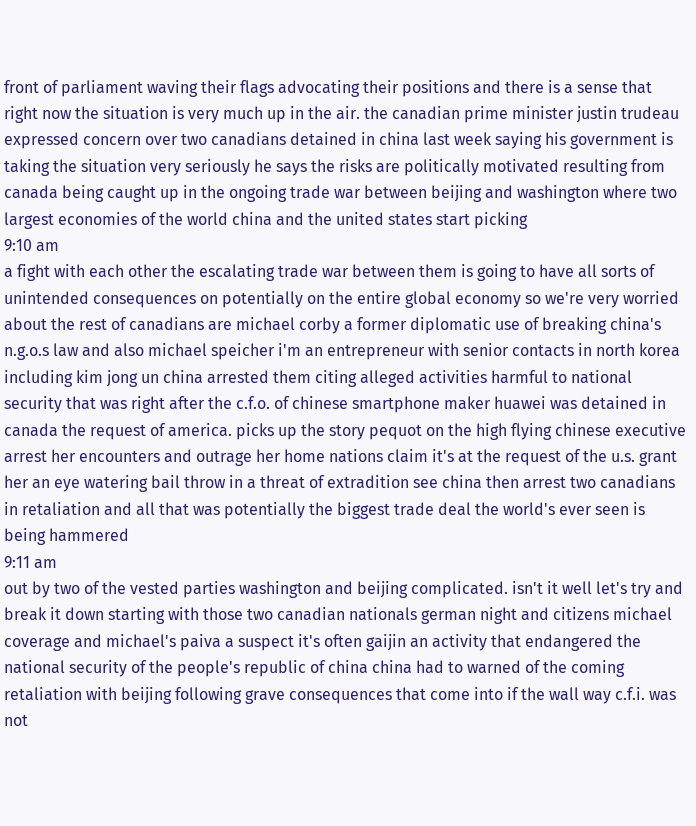front of parliament waving their flags advocating their positions and there is a sense that right now the situation is very much up in the air. the canadian prime minister justin trudeau expressed concern over two canadians detained in china last week saying his government is taking the situation very seriously he says the risks are politically motivated resulting from canada being caught up in the ongoing trade war between beijing and washington where two largest economies of the world china and the united states start picking
9:10 am
a fight with each other the escalating trade war between them is going to have all sorts of unintended consequences on potentially on the entire global economy so we're very worried about the rest of canadians are michael corby a former diplomatic use of breaking china's n.g.o.s law and also michael speicher i'm an entrepreneur with senior contacts in north korea including kim jong un china arrested them citing alleged activities harmful to national security that was right after the c.f.o. of chinese smartphone maker huawei was detained in canada the request of america. picks up the story pequot on the high flying chinese executive arrest her encounters and outrage her home nations claim it's at the request of the u.s. grant her an eye watering bail throw in a threat of extradition see china then arrest two canadians in retaliation and all that was potentially the biggest trade deal the world's ever seen is being hammered
9:11 am
out by two of the vested parties washington and beijing complicated. isn't it well let's try and break it down starting with those two canadian nationals german night and citizens michael coverage and michael's paiva a suspect it's often gaijin an activity that endangered the national security of the people's republic of china china had to warned of the coming retaliation with beijing following grave consequences that come into if the wall way c.f.i. was not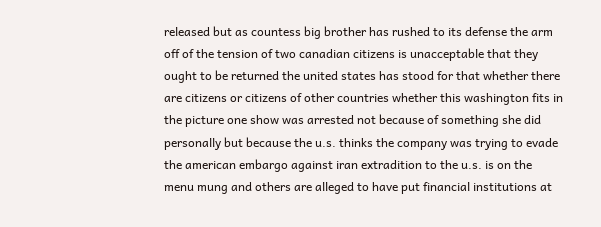released but as countess big brother has rushed to its defense the arm off of the tension of two canadian citizens is unacceptable that they ought to be returned the united states has stood for that whether there are citizens or citizens of other countries whether this washington fits in the picture one show was arrested not because of something she did personally but because the u.s. thinks the company was trying to evade the american embargo against iran extradition to the u.s. is on the menu mung and others are alleged to have put financial institutions at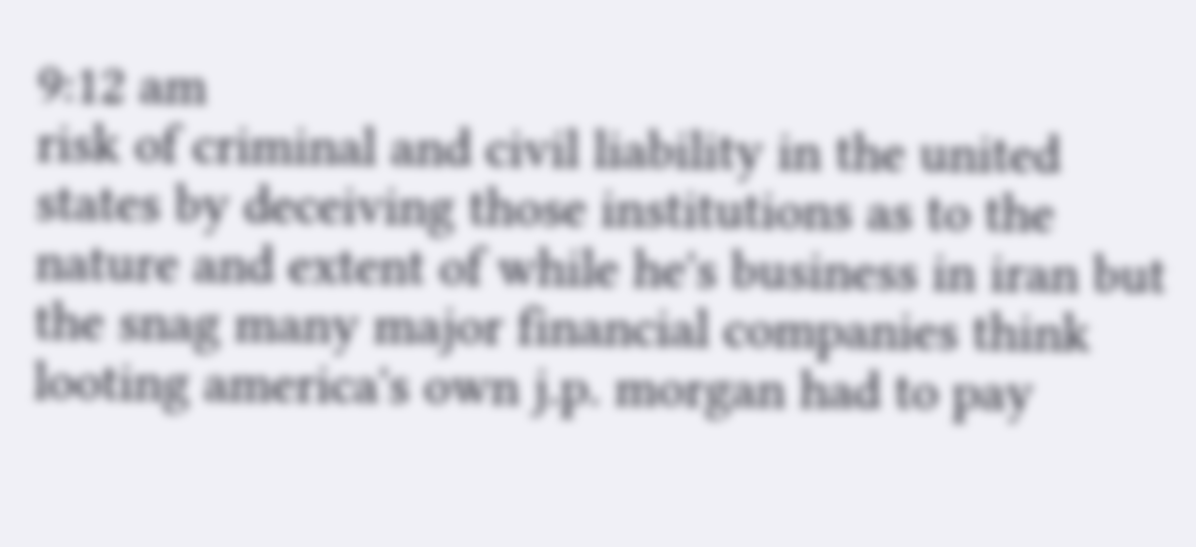9:12 am
risk of criminal and civil liability in the united states by deceiving those institutions as to the nature and extent of while he's business in iran but the snag many major financial companies think looting america's own j.p. morgan had to pay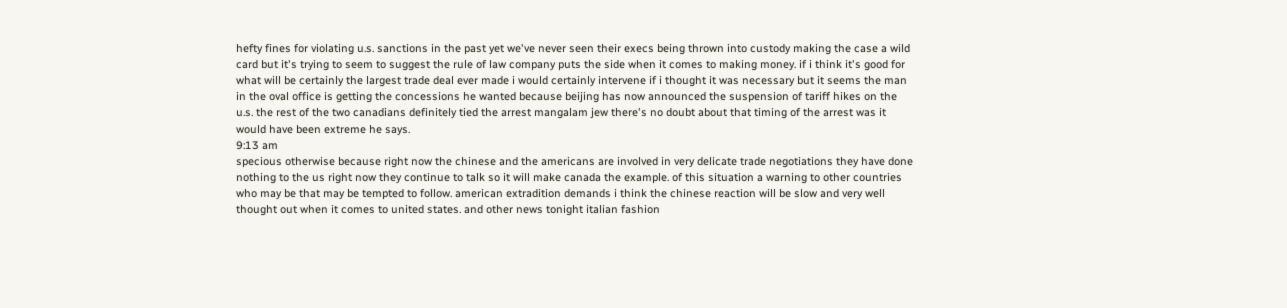hefty fines for violating u.s. sanctions in the past yet we've never seen their execs being thrown into custody making the case a wild card but it's trying to seem to suggest the rule of law company puts the side when it comes to making money. if i think it's good for what will be certainly the largest trade deal ever made i would certainly intervene if i thought it was necessary but it seems the man in the oval office is getting the concessions he wanted because beijing has now announced the suspension of tariff hikes on the u.s. the rest of the two canadians definitely tied the arrest mangalam jew there's no doubt about that timing of the arrest was it would have been extreme he says.
9:13 am
specious otherwise because right now the chinese and the americans are involved in very delicate trade negotiations they have done nothing to the us right now they continue to talk so it will make canada the example. of this situation a warning to other countries who may be that may be tempted to follow. american extradition demands i think the chinese reaction will be slow and very well thought out when it comes to united states. and other news tonight italian fashion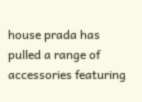house prada has pulled a range of accessories featuring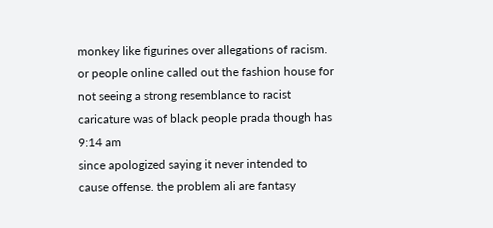monkey like figurines over allegations of racism. or people online called out the fashion house for not seeing a strong resemblance to racist caricature was of black people prada though has
9:14 am
since apologized saying it never intended to cause offense. the problem ali are fantasy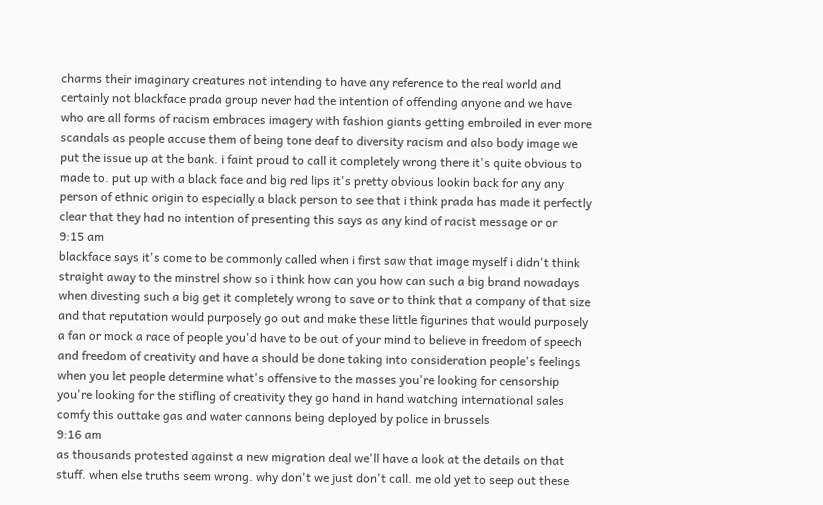charms their imaginary creatures not intending to have any reference to the real world and certainly not blackface prada group never had the intention of offending anyone and we have who are all forms of racism embraces imagery with fashion giants getting embroiled in ever more scandals as people accuse them of being tone deaf to diversity racism and also body image we put the issue up at the bank. i faint proud to call it completely wrong there it's quite obvious to made to. put up with a black face and big red lips it's pretty obvious lookin back for any any person of ethnic origin to especially a black person to see that i think prada has made it perfectly clear that they had no intention of presenting this says as any kind of racist message or or
9:15 am
blackface says it's come to be commonly called when i first saw that image myself i didn't think straight away to the minstrel show so i think how can you how can such a big brand nowadays when divesting such a big get it completely wrong to save or to think that a company of that size and that reputation would purposely go out and make these little figurines that would purposely a fan or mock a race of people you'd have to be out of your mind to believe in freedom of speech and freedom of creativity and have a should be done taking into consideration people's feelings when you let people determine what's offensive to the masses you're looking for censorship you're looking for the stifling of creativity they go hand in hand watching international sales comfy this outtake gas and water cannons being deployed by police in brussels
9:16 am
as thousands protested against a new migration deal we'll have a look at the details on that stuff. when else truths seem wrong. why don't we just don't call. me old yet to seep out these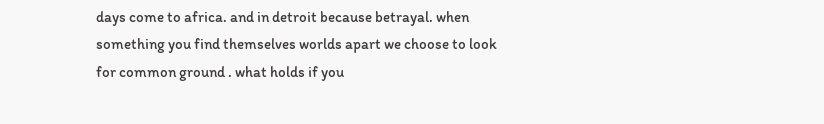days come to africa. and in detroit because betrayal. when something you find themselves worlds apart we choose to look for common ground . what holds if you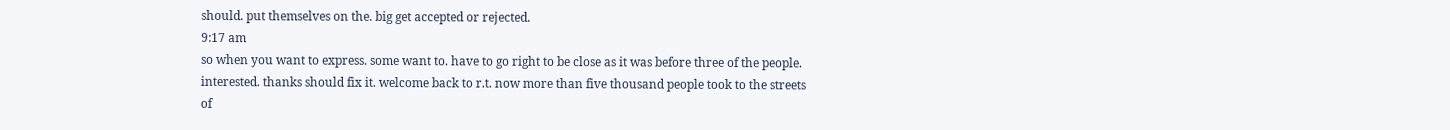should. put themselves on the. big get accepted or rejected.
9:17 am
so when you want to express. some want to. have to go right to be close as it was before three of the people. interested. thanks should fix it. welcome back to r.t. now more than five thousand people took to the streets of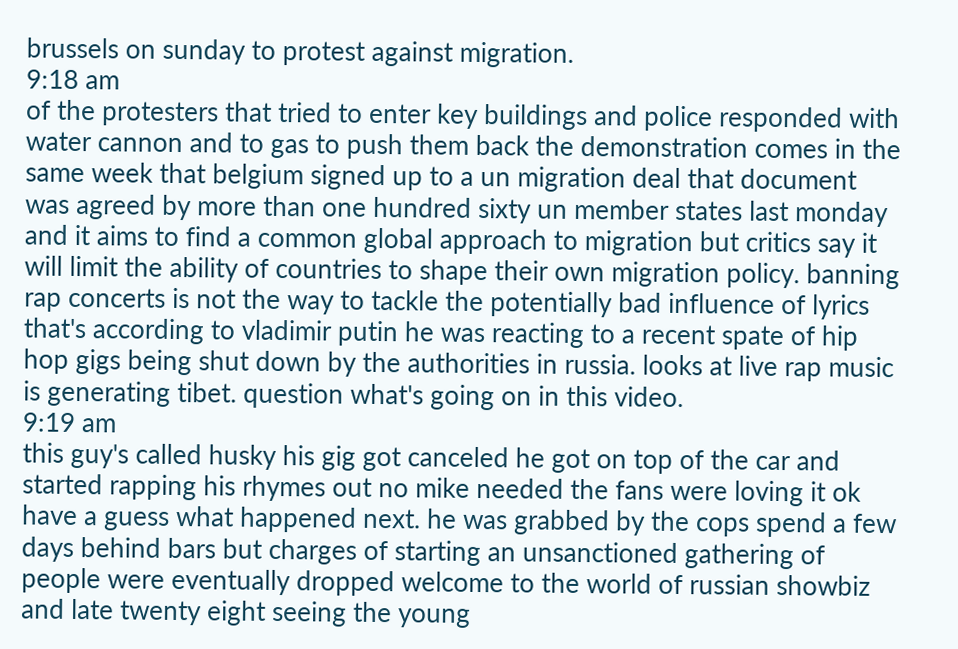brussels on sunday to protest against migration.
9:18 am
of the protesters that tried to enter key buildings and police responded with water cannon and to gas to push them back the demonstration comes in the same week that belgium signed up to a un migration deal that document was agreed by more than one hundred sixty un member states last monday and it aims to find a common global approach to migration but critics say it will limit the ability of countries to shape their own migration policy. banning rap concerts is not the way to tackle the potentially bad influence of lyrics that's according to vladimir putin he was reacting to a recent spate of hip hop gigs being shut down by the authorities in russia. looks at live rap music is generating tibet. question what's going on in this video.
9:19 am
this guy's called husky his gig got canceled he got on top of the car and started rapping his rhymes out no mike needed the fans were loving it ok have a guess what happened next. he was grabbed by the cops spend a few days behind bars but charges of starting an unsanctioned gathering of people were eventually dropped welcome to the world of russian showbiz and late twenty eight seeing the young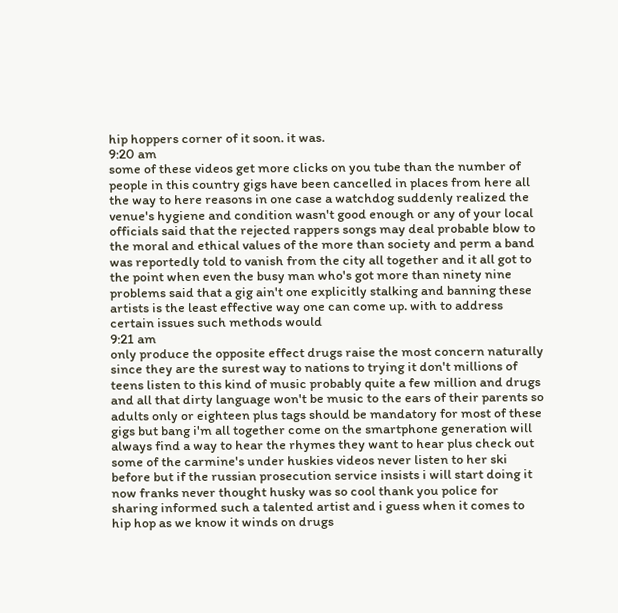hip hoppers corner of it soon. it was.
9:20 am
some of these videos get more clicks on you tube than the number of people in this country gigs have been cancelled in places from here all the way to here reasons in one case a watchdog suddenly realized the venue's hygiene and condition wasn't good enough or any of your local officials said that the rejected rappers songs may deal probable blow to the moral and ethical values of the more than society and perm a band was reportedly told to vanish from the city all together and it all got to the point when even the busy man who's got more than ninety nine problems said that a gig ain't one explicitly stalking and banning these artists is the least effective way one can come up. with to address certain issues such methods would
9:21 am
only produce the opposite effect drugs raise the most concern naturally since they are the surest way to nations to trying it don't millions of teens listen to this kind of music probably quite a few million and drugs and all that dirty language won't be music to the ears of their parents so adults only or eighteen plus tags should be mandatory for most of these gigs but bang i'm all together come on the smartphone generation will always find a way to hear the rhymes they want to hear plus check out some of the carmine's under huskies videos never listen to her ski before but if the russian prosecution service insists i will start doing it now franks never thought husky was so cool thank you police for sharing informed such a talented artist and i guess when it comes to hip hop as we know it winds on drugs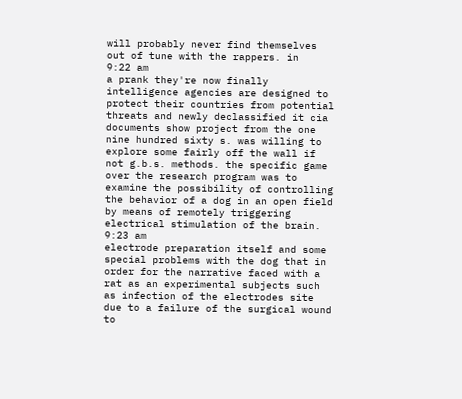will probably never find themselves out of tune with the rappers. in
9:22 am
a prank they're now finally intelligence agencies are designed to protect their countries from potential threats and newly declassified it cia documents show project from the one nine hundred sixty s. was willing to explore some fairly off the wall if not g.b.s. methods. the specific game over the research program was to examine the possibility of controlling the behavior of a dog in an open field by means of remotely triggering electrical stimulation of the brain.
9:23 am
electrode preparation itself and some special problems with the dog that in order for the narrative faced with a rat as an experimental subjects such as infection of the electrodes site due to a failure of the surgical wound to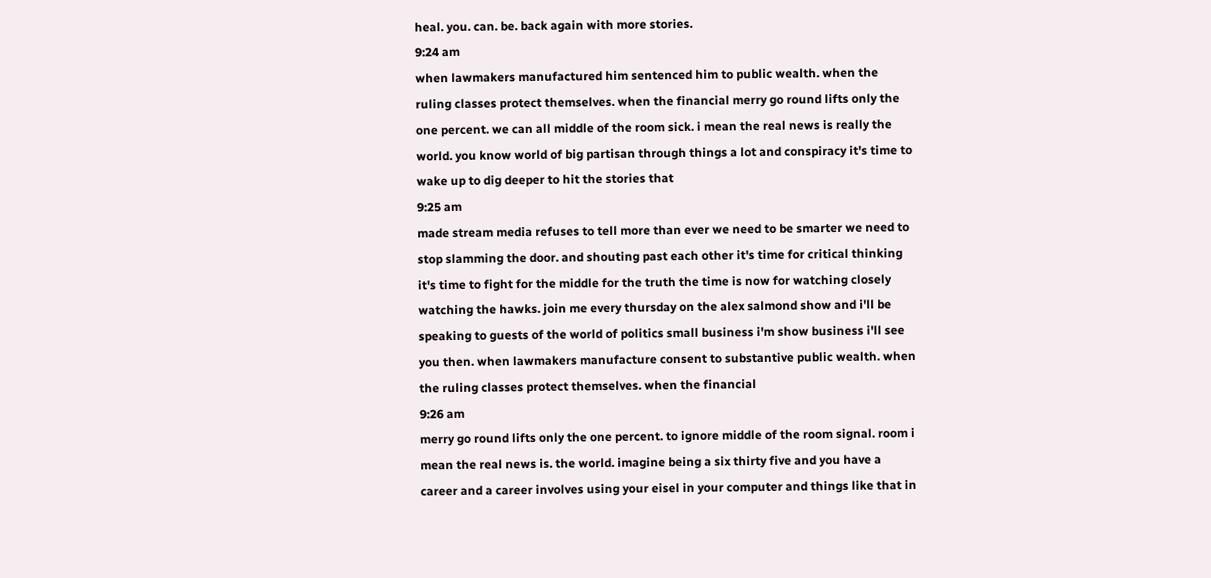heal. you. can. be. back again with more stories.
9:24 am
when lawmakers manufactured him sentenced him to public wealth. when the ruling classes protect themselves. when the financial merry go round lifts only the one percent. we can all middle of the room sick. i mean the real news is really the world. you know world of big partisan through things a lot and conspiracy it's time to wake up to dig deeper to hit the stories that
9:25 am
made stream media refuses to tell more than ever we need to be smarter we need to stop slamming the door. and shouting past each other it's time for critical thinking it's time to fight for the middle for the truth the time is now for watching closely watching the hawks. join me every thursday on the alex salmond show and i'll be speaking to guests of the world of politics small business i'm show business i'll see you then. when lawmakers manufacture consent to substantive public wealth. when the ruling classes protect themselves. when the financial
9:26 am
merry go round lifts only the one percent. to ignore middle of the room signal. room i mean the real news is. the world. imagine being a six thirty five and you have a career and a career involves using your eisel in your computer and things like that in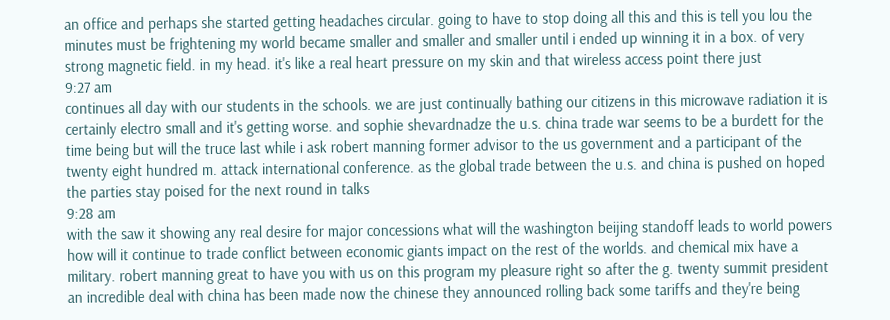an office and perhaps she started getting headaches circular. going to have to stop doing all this and this is tell you lou the minutes must be frightening my world became smaller and smaller and smaller until i ended up winning it in a box. of very strong magnetic field. in my head. it's like a real heart pressure on my skin and that wireless access point there just
9:27 am
continues all day with our students in the schools. we are just continually bathing our citizens in this microwave radiation it is certainly electro small and it's getting worse. and sophie shevardnadze the u.s. china trade war seems to be a burdett for the time being but will the truce last while i ask robert manning former advisor to the us government and a participant of the twenty eight hundred m. attack international conference. as the global trade between the u.s. and china is pushed on hoped the parties stay poised for the next round in talks
9:28 am
with the saw it showing any real desire for major concessions what will the washington beijing standoff leads to world powers how will it continue to trade conflict between economic giants impact on the rest of the worlds. and chemical mix have a military. robert manning great to have you with us on this program my pleasure right so after the g. twenty summit president an incredible deal with china has been made now the chinese they announced rolling back some tariffs and they're being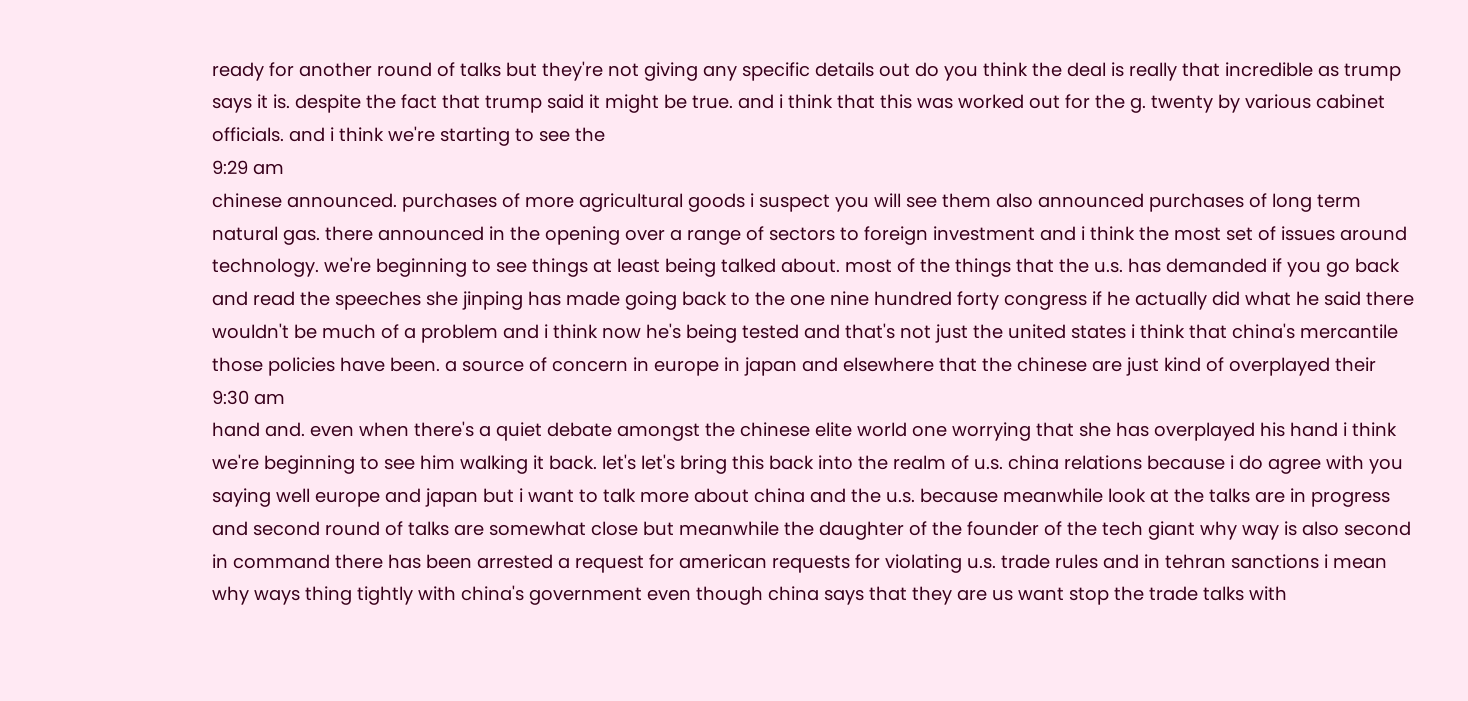ready for another round of talks but they're not giving any specific details out do you think the deal is really that incredible as trump says it is. despite the fact that trump said it might be true. and i think that this was worked out for the g. twenty by various cabinet officials. and i think we're starting to see the
9:29 am
chinese announced. purchases of more agricultural goods i suspect you will see them also announced purchases of long term natural gas. there announced in the opening over a range of sectors to foreign investment and i think the most set of issues around technology. we're beginning to see things at least being talked about. most of the things that the u.s. has demanded if you go back and read the speeches she jinping has made going back to the one nine hundred forty congress if he actually did what he said there wouldn't be much of a problem and i think now he's being tested and that's not just the united states i think that china's mercantile those policies have been. a source of concern in europe in japan and elsewhere that the chinese are just kind of overplayed their
9:30 am
hand and. even when there's a quiet debate amongst the chinese elite world one worrying that she has overplayed his hand i think we're beginning to see him walking it back. let's let's bring this back into the realm of u.s. china relations because i do agree with you saying well europe and japan but i want to talk more about china and the u.s. because meanwhile look at the talks are in progress and second round of talks are somewhat close but meanwhile the daughter of the founder of the tech giant why way is also second in command there has been arrested a request for american requests for violating u.s. trade rules and in tehran sanctions i mean why ways thing tightly with china's government even though china says that they are us want stop the trade talks with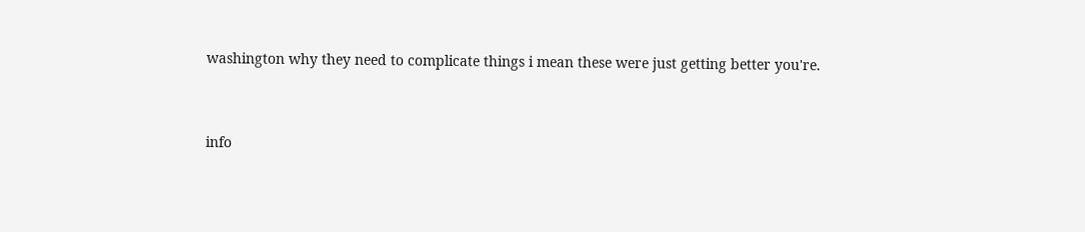washington why they need to complicate things i mean these were just getting better you're.


info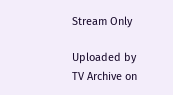Stream Only

Uploaded by TV Archive on